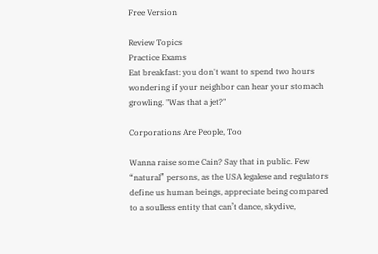Free Version

Review Topics
Practice Exams
Eat breakfast: you don't want to spend two hours wondering if your neighbor can hear your stomach growling. "Was that a jet?"

Corporations Are People, Too

Wanna raise some Cain? Say that in public. Few “natural” persons, as the USA legalese and regulators define us human beings, appreciate being compared to a soulless entity that can’t dance, skydive,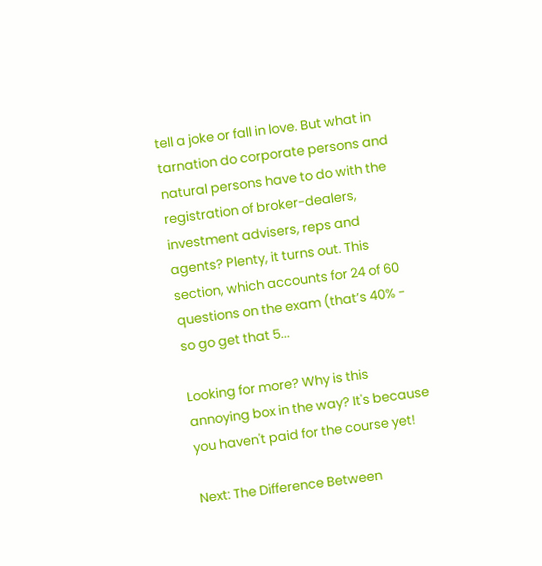tell a joke or fall in love. But what in tarnation do corporate persons and natural persons have to do with the registration of broker-dealers, investment advisers, reps and agents? Plenty, it turns out. This section, which accounts for 24 of 60 questions on the exam (that’s 40% - so go get that 5...

Looking for more? Why is this annoying box in the way? It's because you haven't paid for the course yet!

Next: The Difference Between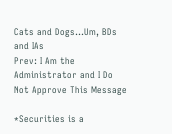Cats and Dogs...Um, BDs and IAs
Prev: I Am the Administrator and I Do Not Approve This Message

*Securities is a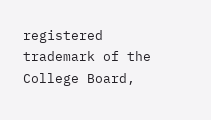registered trademark of the College Board,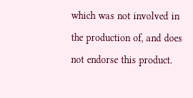which was not involved in the production of, and does not endorse this product.